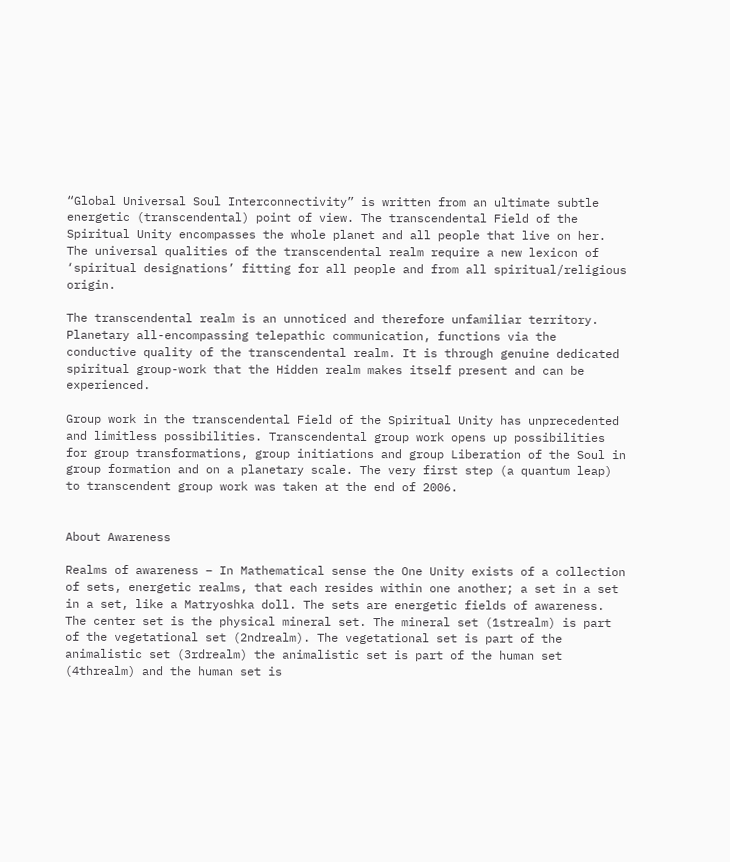“Global Universal Soul Interconnectivity” is written from an ultimate subtle energetic (transcendental) point of view. The transcendental Field of the Spiritual Unity encompasses the whole planet and all people that live on her. The universal qualities of the transcendental realm require a new lexicon of ‘spiritual designations’ fitting for all people and from all spiritual/religious origin.

The transcendental realm is an unnoticed and therefore unfamiliar territory. Planetary all-encompassing telepathic communication, functions via the conductive quality of the transcendental realm. It is through genuine dedicated spiritual group-work that the Hidden realm makes itself present and can be experienced.

Group work in the transcendental Field of the Spiritual Unity has unprecedented and limitless possibilities. Transcendental group work opens up possibilities for group transformations, group initiations and group Liberation of the Soul in group formation and on a planetary scale. The very first step (a quantum leap) to transcendent group work was taken at the end of 2006.


About Awareness

Realms of awareness – In Mathematical sense the One Unity exists of a collection of sets, energetic realms, that each resides within one another; a set in a set in a set, like a Matryoshka doll. The sets are energetic fields of awareness. The center set is the physical mineral set. The mineral set (1strealm) is part of the vegetational set (2ndrealm). The vegetational set is part of the animalistic set (3rdrealm) the animalistic set is part of the human set (4threalm) and the human set is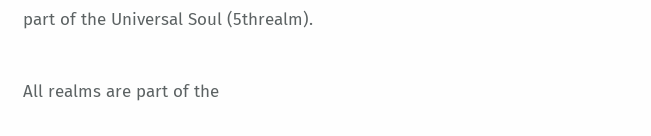part of the Universal Soul (5threalm).

All realms are part of the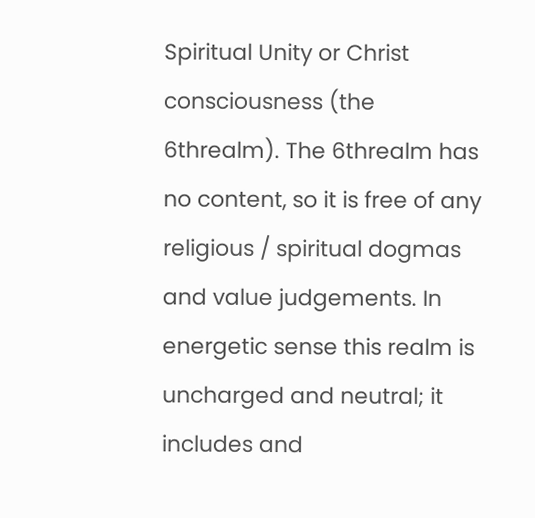Spiritual Unity or Christ consciousness (the 6threalm). The 6threalm has no content, so it is free of any religious / spiritual dogmas and value judgements. In energetic sense this realm is uncharged and neutral; it includes and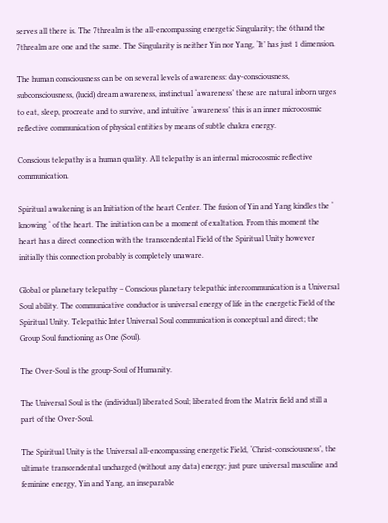serves all there is. The 7threalm is the all-encompassing energetic Singularity; the 6thand the 7threalm are one and the same. The Singularity is neither Yin nor Yang, ‘It’ has just 1 dimension.

The human consciousness can be on several levels of awareness: day-consciousness, subconsciousness, (lucid) dream awareness, instinctual ‘awareness’ these are natural inborn urges to eat, sleep, procreate and to survive, and intuitive ‘awareness’ this is an inner microcosmic reflective communication of physical entities by means of subtle chakra energy.

Conscious telepathy is a human quality. All telepathy is an internal microcosmic reflective communication.

Spiritual awakening is an Initiation of the heart Center. The fusion of Yin and Yang kindles the ‘ knowing ‘ of the heart. The initiation can be a moment of exaltation. From this moment the heart has a direct connection with the transcendental Field of the Spiritual Unity however initially this connection probably is completely unaware.

Global or planetary telepathy – Conscious planetary telepathic intercommunication is a Universal Soul ability. The communicative conductor is universal energy of life in the energetic Field of the Spiritual Unity. Telepathic Inter Universal Soul communication is conceptual and direct; the Group Soul functioning as One (Soul).

The Over-Soul is the group-Soul of Humanity.

The Universal Soul is the (individual) liberated Soul; liberated from the Matrix field and still a part of the Over-Soul.

The Spiritual Unity is the Universal all-encompassing energetic Field, ‘Christ-consciousness’, the ultimate transcendental uncharged (without any data) energy; just pure universal masculine and feminine energy, Yin and Yang, an inseparable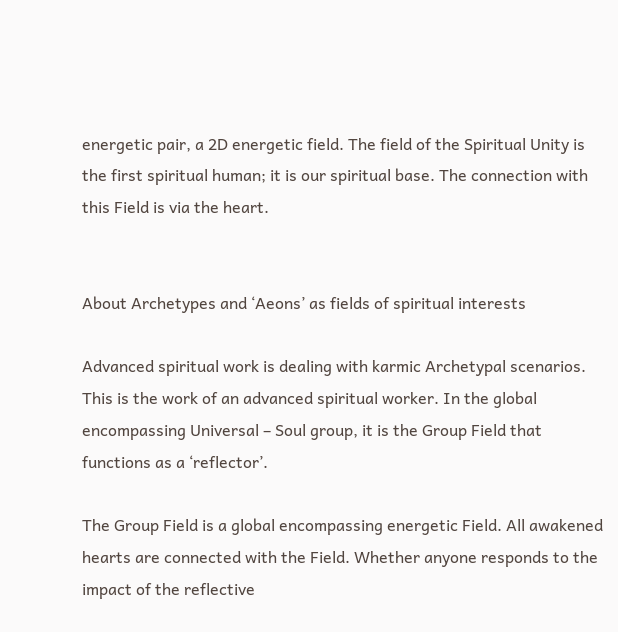energetic pair, a 2D energetic field. The field of the Spiritual Unity is the first spiritual human; it is our spiritual base. The connection with this Field is via the heart.


About Archetypes and ‘Aeons’ as fields of spiritual interests

Advanced spiritual work is dealing with karmic Archetypal scenarios. This is the work of an advanced spiritual worker. In the global encompassing Universal – Soul group, it is the Group Field that functions as a ‘reflector’.

The Group Field is a global encompassing energetic Field. All awakened hearts are connected with the Field. Whether anyone responds to the impact of the reflective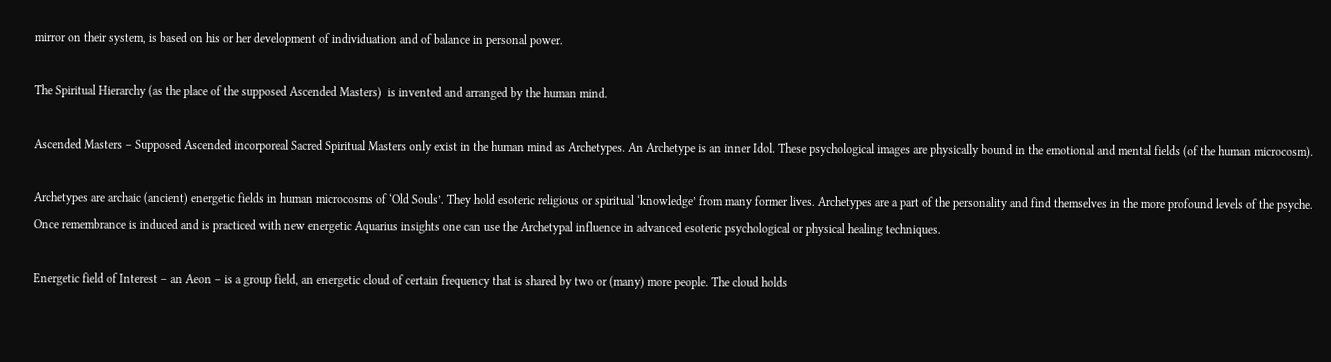mirror on their system, is based on his or her development of individuation and of balance in personal power.

The Spiritual Hierarchy (as the place of the supposed Ascended Masters)  is invented and arranged by the human mind.

Ascended Masters – Supposed Ascended incorporeal Sacred Spiritual Masters only exist in the human mind as Archetypes. An Archetype is an inner Idol. These psychological images are physically bound in the emotional and mental fields (of the human microcosm).

Archetypes are archaic (ancient) energetic fields in human microcosms of ‘Old Souls’. They hold esoteric religious or spiritual ‘knowledge’ from many former lives. Archetypes are a part of the personality and find themselves in the more profound levels of the psyche. Once remembrance is induced and is practiced with new energetic Aquarius insights one can use the Archetypal influence in advanced esoteric psychological or physical healing techniques.

Energetic field of Interest – an Aeon – is a group field, an energetic cloud of certain frequency that is shared by two or (many) more people. The cloud holds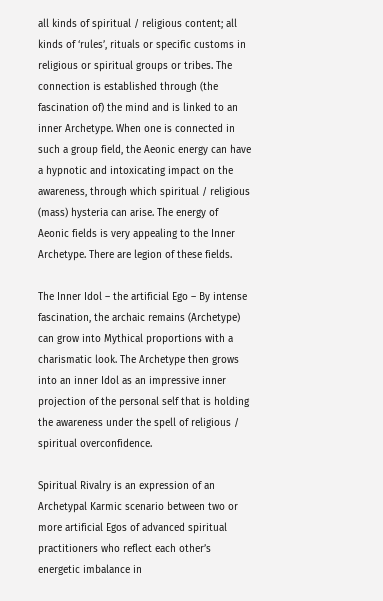all kinds of spiritual / religious content; all kinds of ‘rules’, rituals or specific customs in religious or spiritual groups or tribes. The connection is established through (the fascination of) the mind and is linked to an inner Archetype. When one is connected in such a group field, the Aeonic energy can have a hypnotic and intoxicating impact on the awareness, through which spiritual / religious (mass) hysteria can arise. The energy of Aeonic fields is very appealing to the Inner Archetype. There are legion of these fields.

The Inner Idol – the artificial Ego – By intense fascination, the archaic remains (Archetype) can grow into Mythical proportions with a charismatic look. The Archetype then grows into an inner Idol as an impressive inner projection of the personal self that is holding the awareness under the spell of religious / spiritual overconfidence.

Spiritual Rivalry is an expression of an Archetypal Karmic scenario between two or more artificial Egos of advanced spiritual practitioners who reflect each other’s energetic imbalance in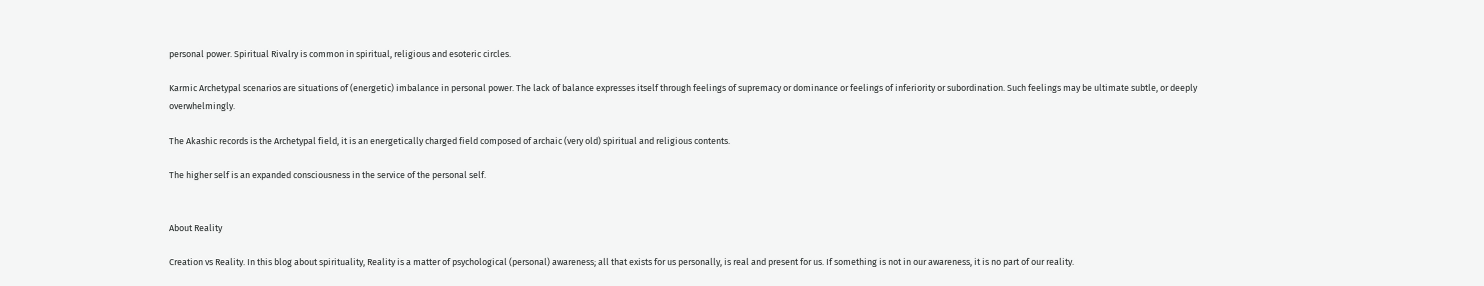personal power. Spiritual Rivalry is common in spiritual, religious and esoteric circles.

Karmic Archetypal scenarios are situations of (energetic) imbalance in personal power. The lack of balance expresses itself through feelings of supremacy or dominance or feelings of inferiority or subordination. Such feelings may be ultimate subtle, or deeply overwhelmingly.

The Akashic records is the Archetypal field, it is an energetically charged field composed of archaic (very old) spiritual and religious contents.

The higher self is an expanded consciousness in the service of the personal self.


About Reality

Creation vs Reality. In this blog about spirituality, Reality is a matter of psychological (personal) awareness; all that exists for us personally, is real and present for us. If something is not in our awareness, it is no part of our reality.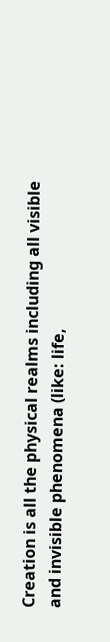Creation is all the physical realms including all visible and invisible phenomena (like: life,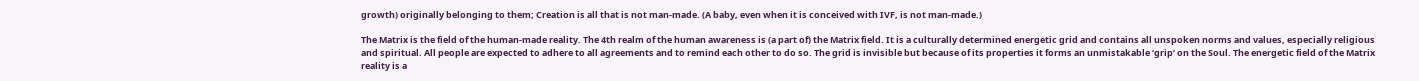growth) originally belonging to them; Creation is all that is not man-made. (A baby, even when it is conceived with IVF, is not man-made.)

The Matrix is the field of the human-made reality. The 4th realm of the human awareness is (a part of) the Matrix field. It is a culturally determined energetic grid and contains all unspoken norms and values, especially religious and spiritual. All people are expected to adhere to all agreements and to remind each other to do so. The grid is invisible but because of its properties it forms an unmistakable ‘grip’ on the Soul. The energetic field of the Matrix reality is a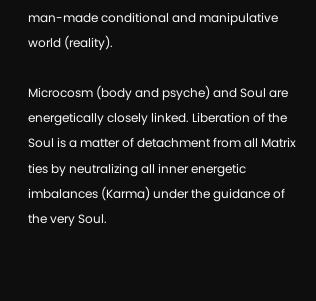man-made conditional and manipulative world (reality).

Microcosm (body and psyche) and Soul are energetically closely linked. Liberation of the Soul is a matter of detachment from all Matrix ties by neutralizing all inner energetic imbalances (Karma) under the guidance of the very Soul.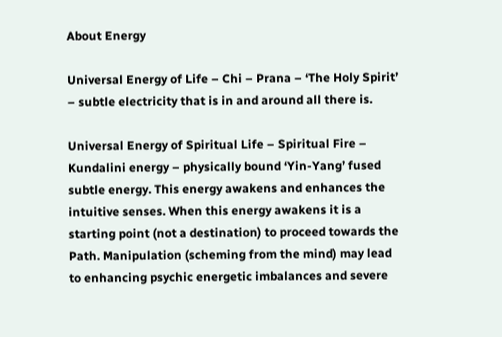About Energy

Universal Energy of Life – Chi – Prana – ‘The Holy Spirit’ – subtle electricity that is in and around all there is.

Universal Energy of Spiritual Life – Spiritual Fire – Kundalini energy – physically bound ‘Yin-Yang’ fused subtle energy. This energy awakens and enhances the intuitive senses. When this energy awakens it is a starting point (not a destination) to proceed towards the Path. Manipulation (scheming from the mind) may lead to enhancing psychic energetic imbalances and severe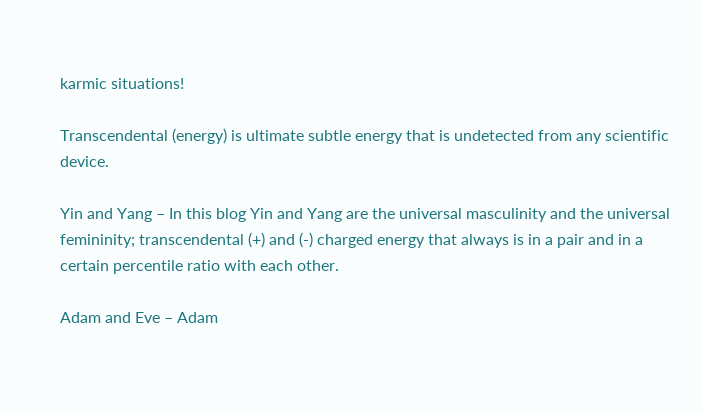karmic situations!

Transcendental (energy) is ultimate subtle energy that is undetected from any scientific device.

Yin and Yang – In this blog Yin and Yang are the universal masculinity and the universal femininity; transcendental (+) and (-) charged energy that always is in a pair and in a certain percentile ratio with each other.

Adam and Eve – Adam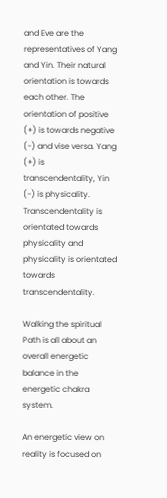and Eve are the representatives of Yang and Yin. Their natural orientation is towards each other. The orientation of positive (+) is towards negative (-) and vise versa. Yang (+) is transcendentality, Yin (-) is physicality. Transcendentality is orientated towards physicality and physicality is orientated towards transcendentality.

Walking the spiritual Path is all about an overall energetic balance in the energetic chakra system.

An energetic view on reality is focused on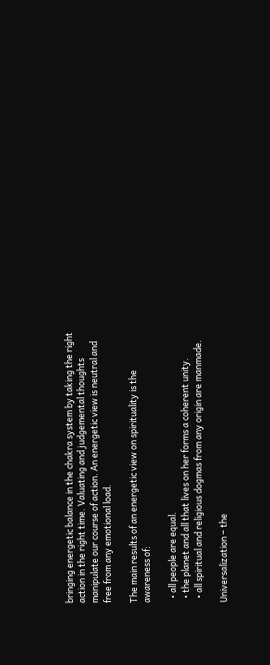bringing energetic balance in the chakra system by taking the right action in the right time. Valuating and judgemental thoughts manipulate our course of action. An energetic view is neutral and free from any emotional load.

The main results of an energetic view on spirituality is the awareness of:

  • all people are equal.
  • the planet and all that lives on her forms a coherent unity.
  • all spiritual and religious dogmas from any origin are manmade.

Universalization – the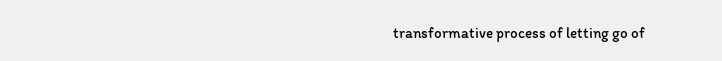transformative process of letting go of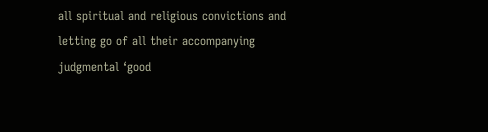all spiritual and religious convictions and letting go of all their accompanying judgmental ‘good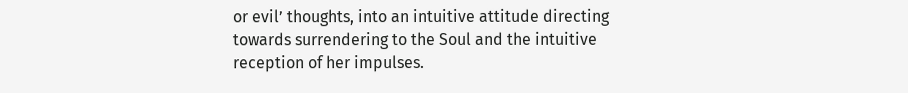or evil’ thoughts, into an intuitive attitude directing towards surrendering to the Soul and the intuitive reception of her impulses.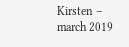Kirsten – march 2019